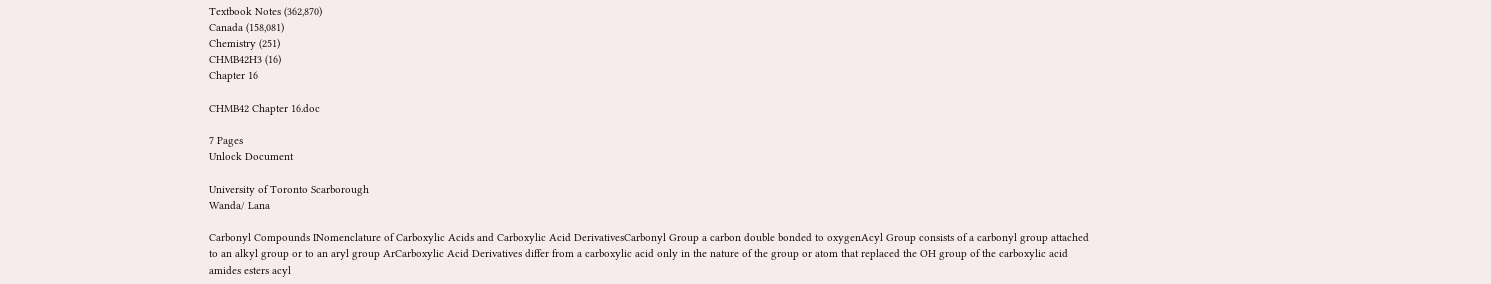Textbook Notes (362,870)
Canada (158,081)
Chemistry (251)
CHMB42H3 (16)
Chapter 16

CHMB42 Chapter 16.doc

7 Pages
Unlock Document

University of Toronto Scarborough
Wanda/ Lana

Carbonyl Compounds INomenclature of Carboxylic Acids and Carboxylic Acid DerivativesCarbonyl Group a carbon double bonded to oxygenAcyl Group consists of a carbonyl group attached to an alkyl group or to an aryl group ArCarboxylic Acid Derivatives differ from a carboxylic acid only in the nature of the group or atom that replaced the OH group of the carboxylic acid amides esters acyl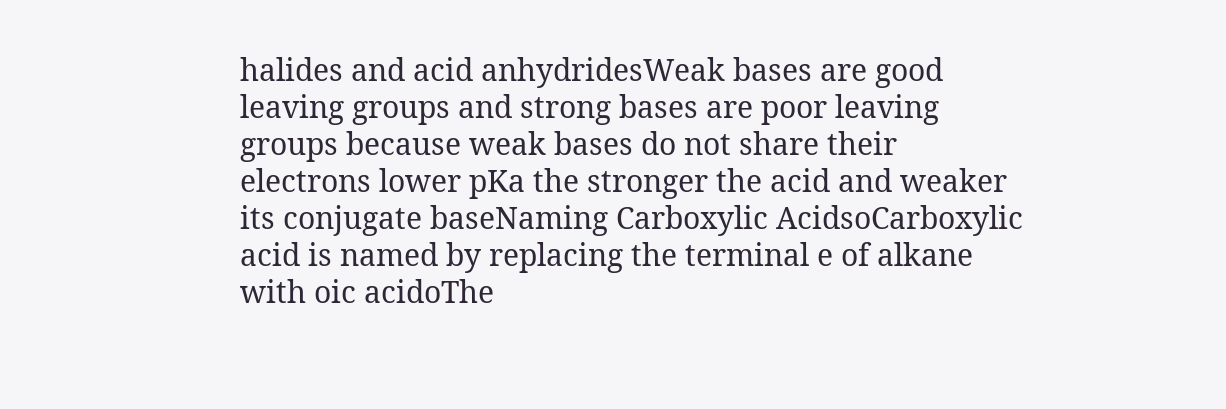halides and acid anhydridesWeak bases are good leaving groups and strong bases are poor leaving groups because weak bases do not share their electrons lower pKa the stronger the acid and weaker its conjugate baseNaming Carboxylic AcidsoCarboxylic acid is named by replacing the terminal e of alkane with oic acidoThe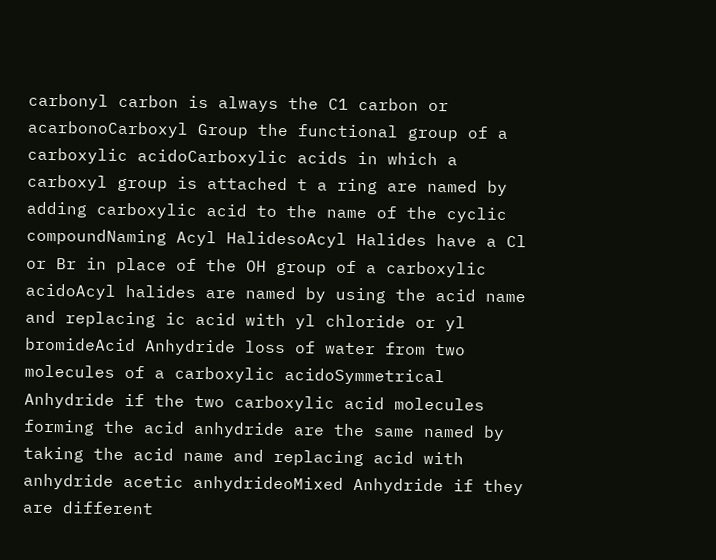carbonyl carbon is always the C1 carbon or acarbonoCarboxyl Group the functional group of a carboxylic acidoCarboxylic acids in which a carboxyl group is attached t a ring are named by adding carboxylic acid to the name of the cyclic compoundNaming Acyl HalidesoAcyl Halides have a Cl or Br in place of the OH group of a carboxylic acidoAcyl halides are named by using the acid name and replacing ic acid with yl chloride or yl bromideAcid Anhydride loss of water from two molecules of a carboxylic acidoSymmetrical Anhydride if the two carboxylic acid molecules forming the acid anhydride are the same named by taking the acid name and replacing acid with anhydride acetic anhydrideoMixed Anhydride if they are different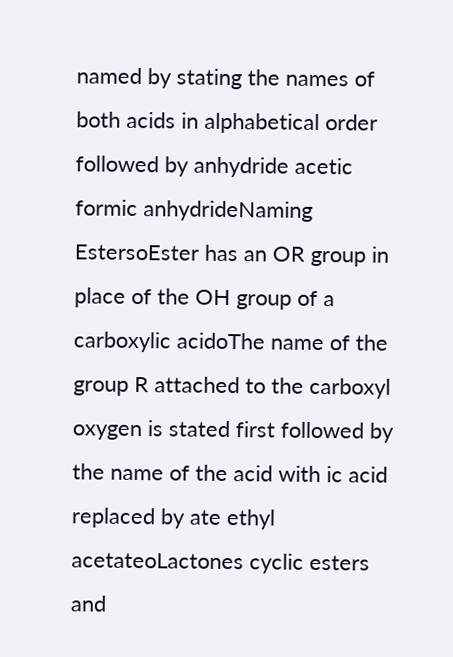named by stating the names of both acids in alphabetical order followed by anhydride acetic formic anhydrideNaming EstersoEster has an OR group in place of the OH group of a carboxylic acidoThe name of the group R attached to the carboxyl oxygen is stated first followed by the name of the acid with ic acid replaced by ate ethyl acetateoLactones cyclic esters and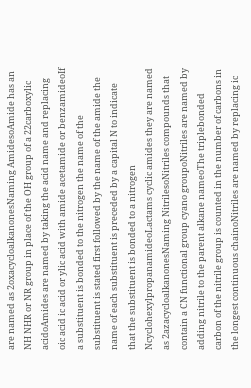are named as 2oxacycloalkanonesNaming AmidesoAmide has an NH NHR or NR group in place of the OH group of a 22carboxylic acidoAmides are named by taking the acid name and replacing oic acid ic acid or ylic acid with amide acetamide or benzamideoIf a substituent is bonded to the nitrogen the name of the substituent is stated first followed by the name of the amide the name of each substituent is preceded by a capital N to indicate that the substituent is bonded to a nitrogen NcyclohexylpropanamideoLactams cyclic amides they are named as 2azacycloalkanonesNaming NitrilesoNitriles compounds that contain a CN functional group cyano groupoNitriles are named by adding nitrile to the parent alkane nameoThe triplebonded carbon of the nitrile group is counted in the number of carbons in the longest continuous chainoNitriles are named by replacing ic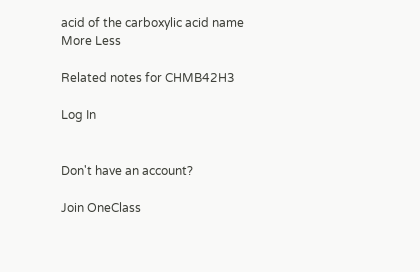acid of the carboxylic acid name
More Less

Related notes for CHMB42H3

Log In


Don't have an account?

Join OneClass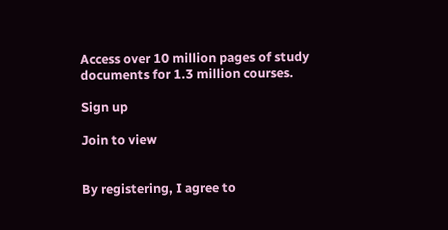Access over 10 million pages of study
documents for 1.3 million courses.

Sign up

Join to view


By registering, I agree to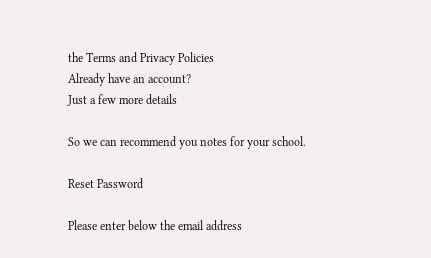the Terms and Privacy Policies
Already have an account?
Just a few more details

So we can recommend you notes for your school.

Reset Password

Please enter below the email address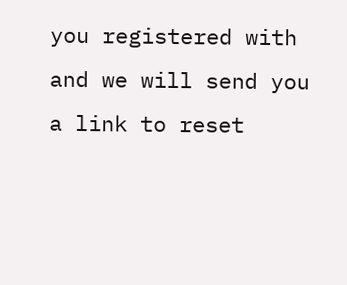you registered with and we will send you a link to reset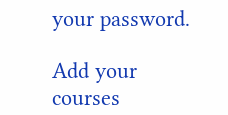your password.

Add your courses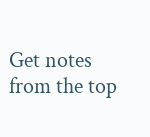Get notes from the top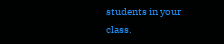students in your class.